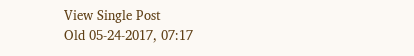View Single Post
Old 05-24-2017, 07:17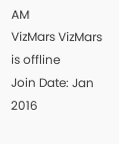AM
VizMars VizMars is offline
Join Date: Jan 2016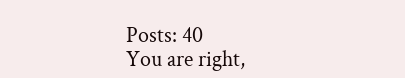Posts: 40
You are right,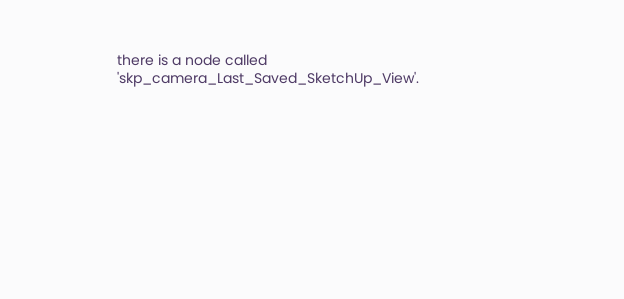there is a node called 'skp_camera_Last_Saved_SketchUp_View'.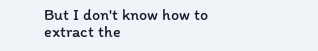But I don't know how to extract the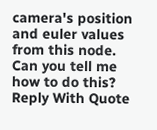camera's position and euler values from this node. Can you tell me how to do this?
Reply With Quote